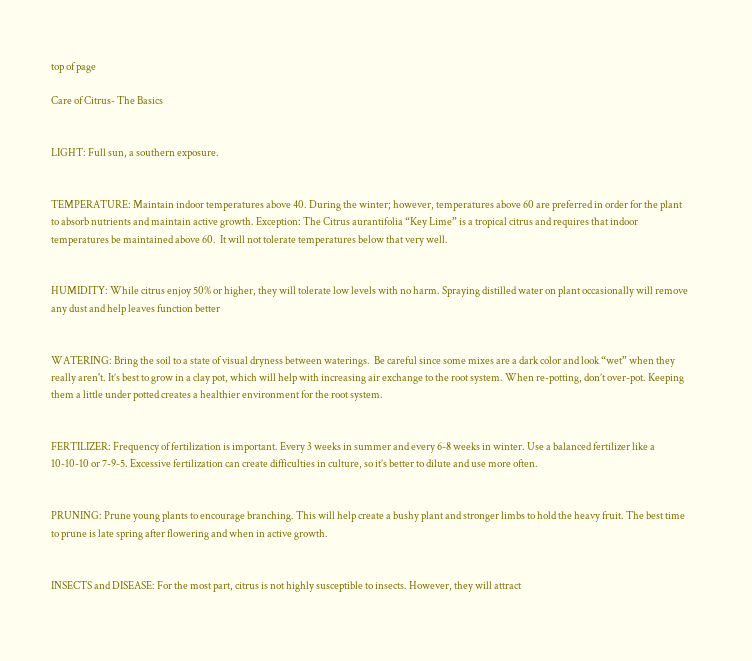top of page

Care of Citrus- The Basics


LIGHT: Full sun, a southern exposure.


TEMPERATURE: Maintain indoor temperatures above 40. During the winter; however, temperatures above 60 are preferred in order for the plant to absorb nutrients and maintain active growth. Exception: The Citrus aurantifolia “Key Lime” is a tropical citrus and requires that indoor temperatures be maintained above 60.  It will not tolerate temperatures below that very well.


HUMIDITY: While citrus enjoy 50% or higher, they will tolerate low levels with no harm. Spraying distilled water on plant occasionally will remove any dust and help leaves function better


WATERING: Bring the soil to a state of visual dryness between waterings.  Be careful since some mixes are a dark color and look “wet” when they really aren't. It’s best to grow in a clay pot, which will help with increasing air exchange to the root system. When re-potting, don’t over-pot. Keeping them a little under potted creates a healthier environment for the root system.


FERTILIZER: Frequency of fertilization is important. Every 3 weeks in summer and every 6-8 weeks in winter. Use a balanced fertilizer like a 10-10-10 or 7-9-5. Excessive fertilization can create difficulties in culture, so it’s better to dilute and use more often.


PRUNING: Prune young plants to encourage branching. This will help create a bushy plant and stronger limbs to hold the heavy fruit. The best time to prune is late spring after flowering and when in active growth.


INSECTS and DISEASE: For the most part, citrus is not highly susceptible to insects. However, they will attract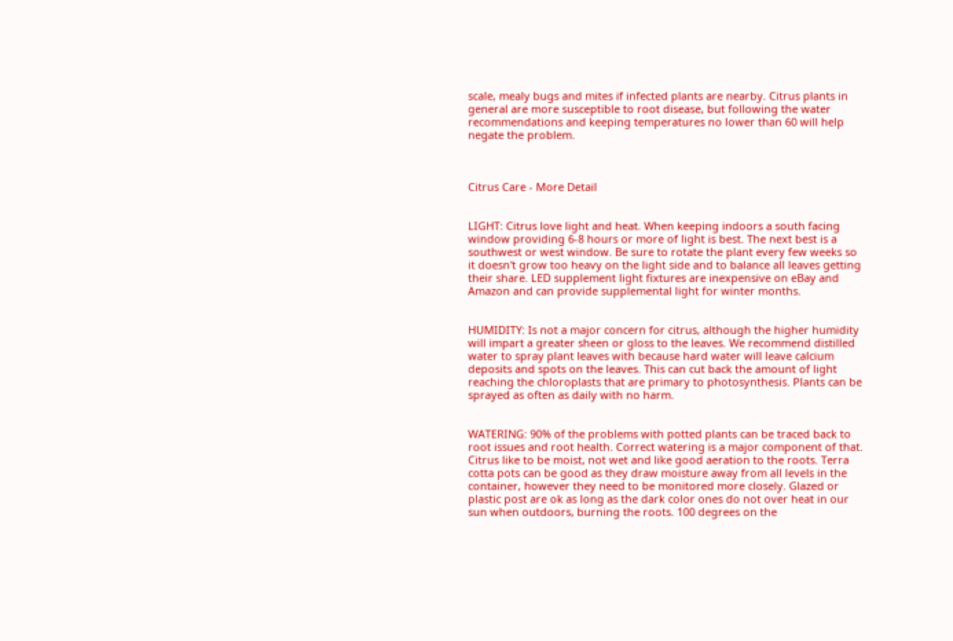scale, mealy bugs and mites if infected plants are nearby. Citrus plants in general are more susceptible to root disease, but following the water recommendations and keeping temperatures no lower than 60 will help negate the problem.



Citrus Care - More Detail


LIGHT: Citrus love light and heat. When keeping indoors a south facing window providing 6-8 hours or more of light is best. The next best is a southwest or west window. Be sure to rotate the plant every few weeks so it doesn't grow too heavy on the light side and to balance all leaves getting their share. LED supplement light fixtures are inexpensive on eBay and Amazon and can provide supplemental light for winter months.


HUMIDITY: Is not a major concern for citrus, although the higher humidity will impart a greater sheen or gloss to the leaves. We recommend distilled water to spray plant leaves with because hard water will leave calcium deposits and spots on the leaves. This can cut back the amount of light reaching the chloroplasts that are primary to photosynthesis. Plants can be sprayed as often as daily with no harm.


WATERING: 90% of the problems with potted plants can be traced back to root issues and root health. Correct watering is a major component of that. Citrus like to be moist, not wet and like good aeration to the roots. Terra cotta pots can be good as they draw moisture away from all levels in the container, however they need to be monitored more closely. Glazed or plastic post are ok as long as the dark color ones do not over heat in our sun when outdoors, burning the roots. 100 degrees on the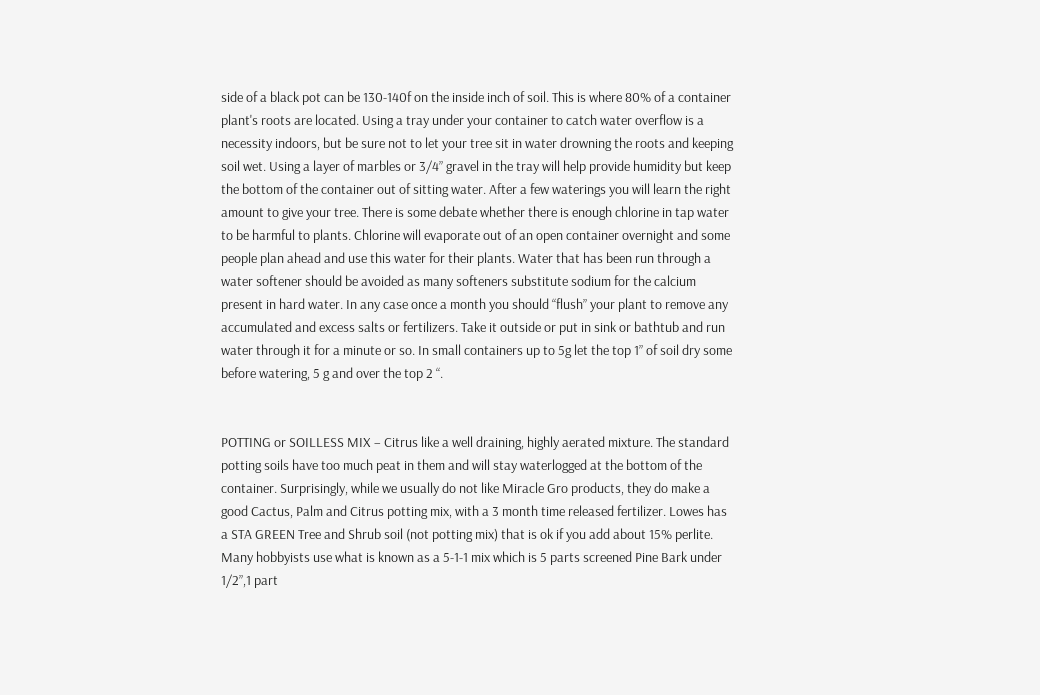side of a black pot can be 130-140f on the inside inch of soil. This is where 80% of a container plant's roots are located. Using a tray under your container to catch water overflow is a necessity indoors, but be sure not to let your tree sit in water drowning the roots and keeping soil wet. Using a layer of marbles or 3/4” gravel in the tray will help provide humidity but keep the bottom of the container out of sitting water. After a few waterings you will learn the right amount to give your tree. There is some debate whether there is enough chlorine in tap water to be harmful to plants. Chlorine will evaporate out of an open container overnight and some people plan ahead and use this water for their plants. Water that has been run through a water softener should be avoided as many softeners substitute sodium for the calcium present in hard water. In any case once a month you should “flush” your plant to remove any accumulated and excess salts or fertilizers. Take it outside or put in sink or bathtub and run water through it for a minute or so. In small containers up to 5g let the top 1” of soil dry some before watering, 5 g and over the top 2 “.


POTTING or SOILLESS MIX – Citrus like a well draining, highly aerated mixture. The standard potting soils have too much peat in them and will stay waterlogged at the bottom of the container. Surprisingly, while we usually do not like Miracle Gro products, they do make a good Cactus, Palm and Citrus potting mix, with a 3 month time released fertilizer. Lowes has a STA GREEN Tree and Shrub soil (not potting mix) that is ok if you add about 15% perlite. Many hobbyists use what is known as a 5-1-1 mix which is 5 parts screened Pine Bark under 1/2”,1 part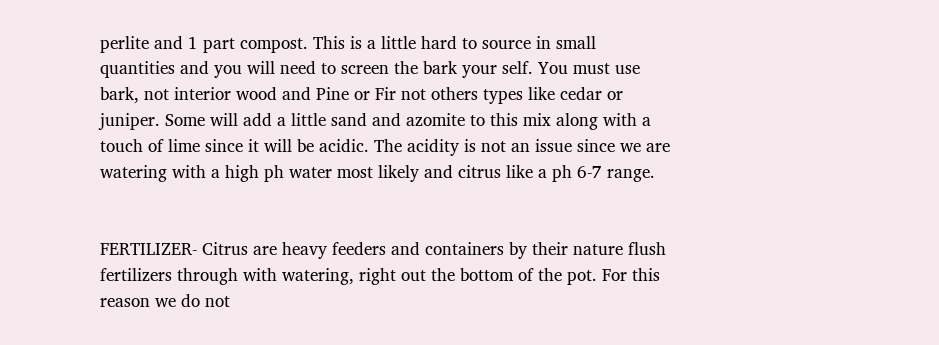perlite and 1 part compost. This is a little hard to source in small quantities and you will need to screen the bark your self. You must use bark, not interior wood and Pine or Fir not others types like cedar or juniper. Some will add a little sand and azomite to this mix along with a touch of lime since it will be acidic. The acidity is not an issue since we are watering with a high ph water most likely and citrus like a ph 6-7 range.


FERTILIZER- Citrus are heavy feeders and containers by their nature flush fertilizers through with watering, right out the bottom of the pot. For this reason we do not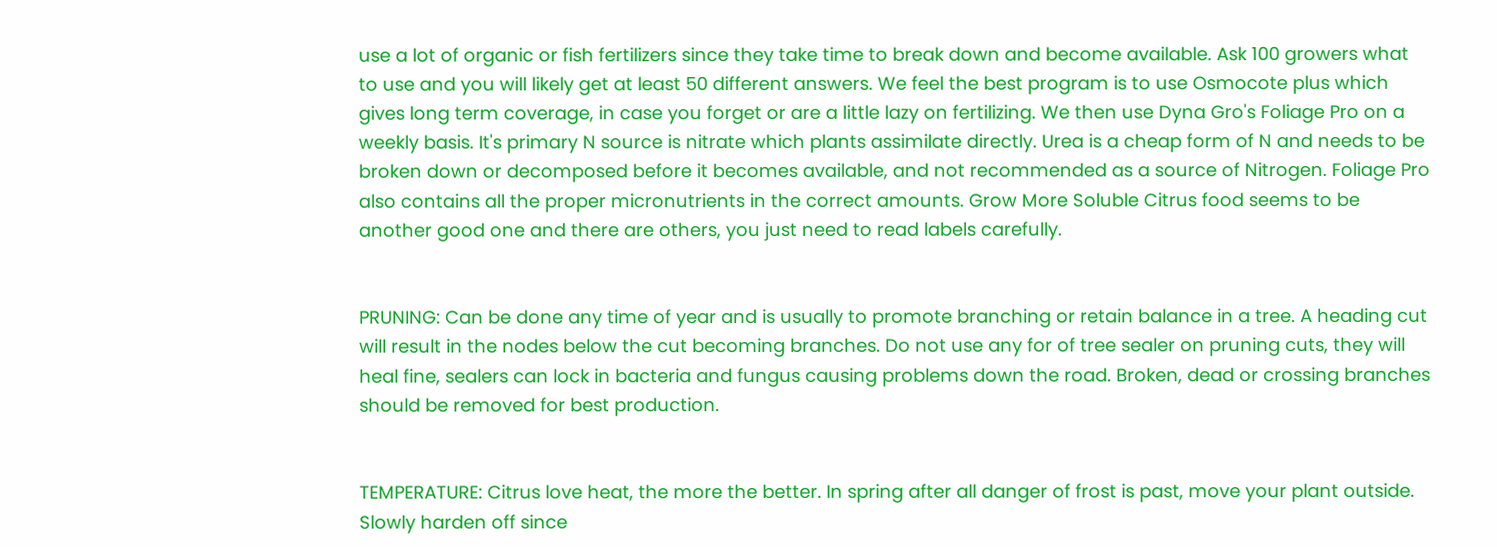use a lot of organic or fish fertilizers since they take time to break down and become available. Ask 100 growers what to use and you will likely get at least 50 different answers. We feel the best program is to use Osmocote plus which gives long term coverage, in case you forget or are a little lazy on fertilizing. We then use Dyna Gro's Foliage Pro on a weekly basis. It's primary N source is nitrate which plants assimilate directly. Urea is a cheap form of N and needs to be broken down or decomposed before it becomes available, and not recommended as a source of Nitrogen. Foliage Pro also contains all the proper micronutrients in the correct amounts. Grow More Soluble Citrus food seems to be another good one and there are others, you just need to read labels carefully.


PRUNING: Can be done any time of year and is usually to promote branching or retain balance in a tree. A heading cut will result in the nodes below the cut becoming branches. Do not use any for of tree sealer on pruning cuts, they will heal fine, sealers can lock in bacteria and fungus causing problems down the road. Broken, dead or crossing branches should be removed for best production.


TEMPERATURE: Citrus love heat, the more the better. In spring after all danger of frost is past, move your plant outside. Slowly harden off since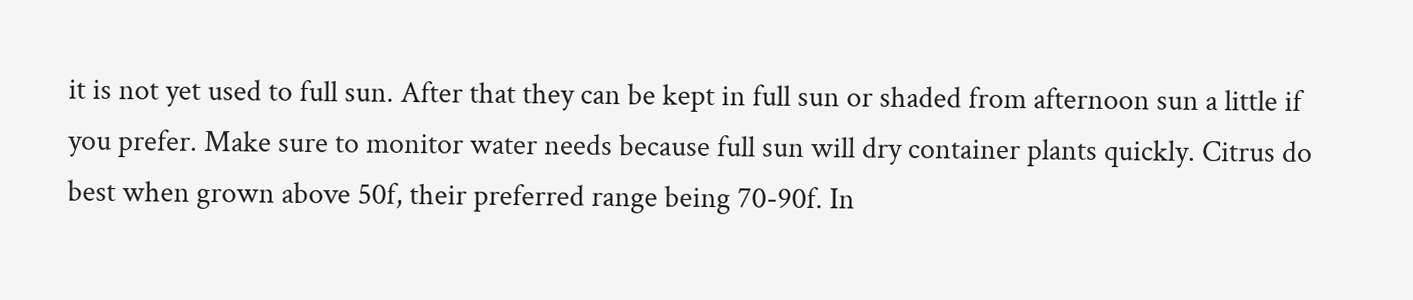it is not yet used to full sun. After that they can be kept in full sun or shaded from afternoon sun a little if you prefer. Make sure to monitor water needs because full sun will dry container plants quickly. Citrus do best when grown above 50f, their preferred range being 70-90f. In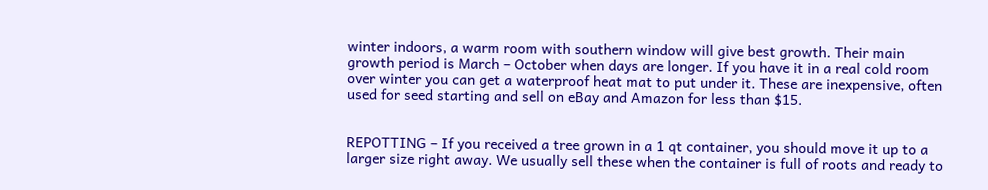winter indoors, a warm room with southern window will give best growth. Their main growth period is March – October when days are longer. If you have it in a real cold room over winter you can get a waterproof heat mat to put under it. These are inexpensive, often used for seed starting and sell on eBay and Amazon for less than $15.


REPOTTING – If you received a tree grown in a 1 qt container, you should move it up to a larger size right away. We usually sell these when the container is full of roots and ready to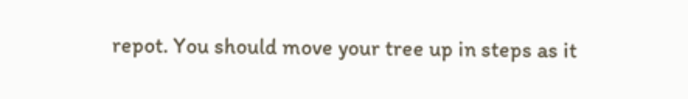repot. You should move your tree up in steps as it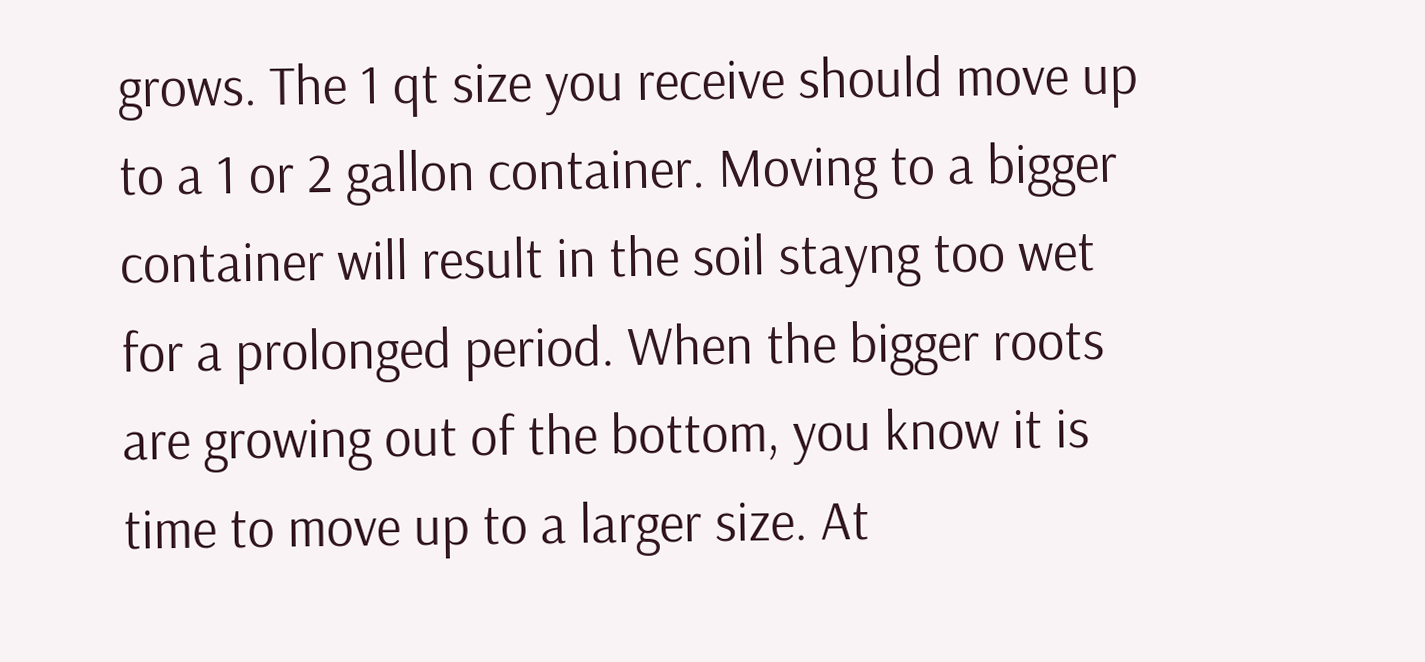grows. The 1 qt size you receive should move up to a 1 or 2 gallon container. Moving to a bigger container will result in the soil stayng too wet for a prolonged period. When the bigger roots are growing out of the bottom, you know it is time to move up to a larger size. At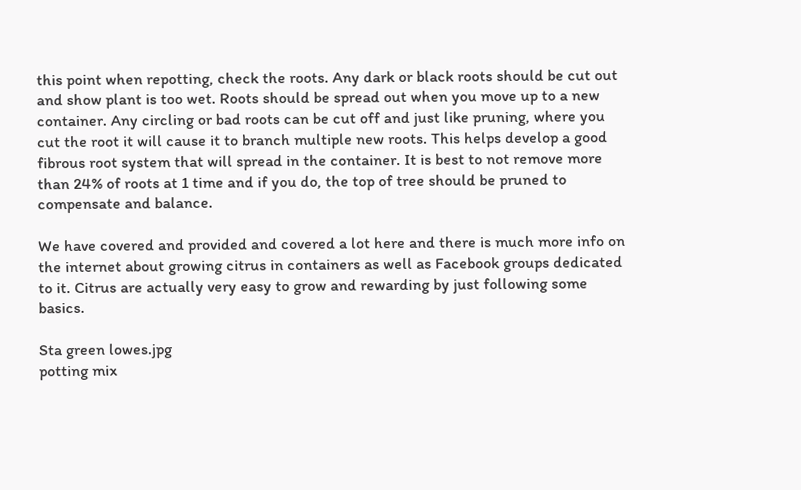this point when repotting, check the roots. Any dark or black roots should be cut out and show plant is too wet. Roots should be spread out when you move up to a new container. Any circling or bad roots can be cut off and just like pruning, where you cut the root it will cause it to branch multiple new roots. This helps develop a good fibrous root system that will spread in the container. It is best to not remove more than 24% of roots at 1 time and if you do, the top of tree should be pruned to compensate and balance.

We have covered and provided and covered a lot here and there is much more info on the internet about growing citrus in containers as well as Facebook groups dedicated to it. Citrus are actually very easy to grow and rewarding by just following some basics.

Sta green lowes.jpg
potting mix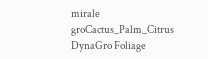mirale groCactus_Palm_Citrus
DynaGro Foliage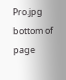Pro.jpg
bottom of page